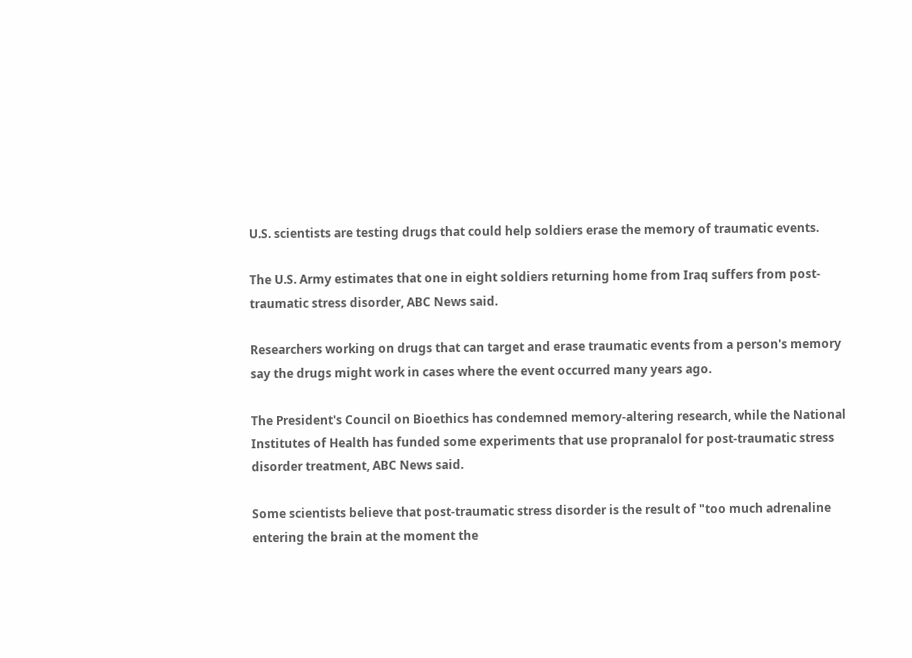U.S. scientists are testing drugs that could help soldiers erase the memory of traumatic events.

The U.S. Army estimates that one in eight soldiers returning home from Iraq suffers from post-traumatic stress disorder, ABC News said.

Researchers working on drugs that can target and erase traumatic events from a person's memory say the drugs might work in cases where the event occurred many years ago.

The President's Council on Bioethics has condemned memory-altering research, while the National Institutes of Health has funded some experiments that use propranalol for post-traumatic stress disorder treatment, ABC News said.

Some scientists believe that post-traumatic stress disorder is the result of "too much adrenaline entering the brain at the moment the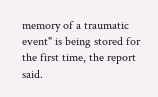memory of a traumatic event" is being stored for the first time, the report said.